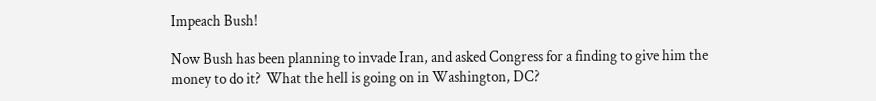Impeach Bush!

Now Bush has been planning to invade Iran, and asked Congress for a finding to give him the money to do it?  What the hell is going on in Washington, DC?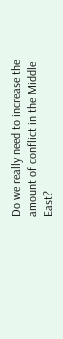Do we really need to increase the amount of conflict in the Middle East?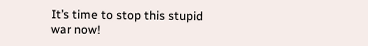It’s time to stop this stupid war now!